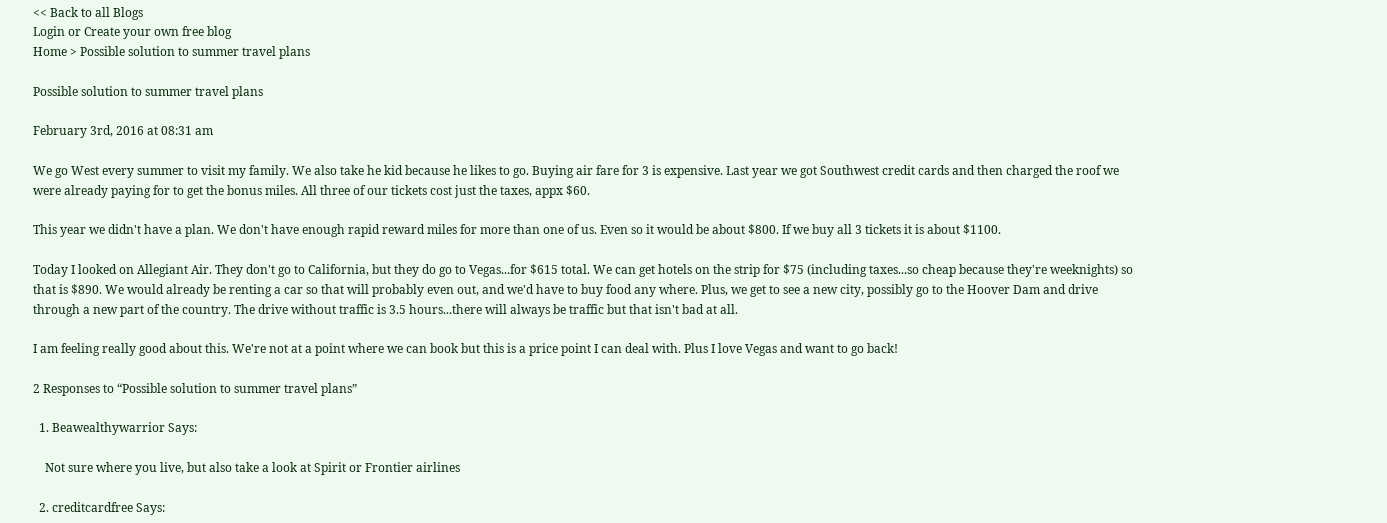<< Back to all Blogs
Login or Create your own free blog
Home > Possible solution to summer travel plans

Possible solution to summer travel plans

February 3rd, 2016 at 08:31 am

We go West every summer to visit my family. We also take he kid because he likes to go. Buying air fare for 3 is expensive. Last year we got Southwest credit cards and then charged the roof we were already paying for to get the bonus miles. All three of our tickets cost just the taxes, appx $60.

This year we didn't have a plan. We don't have enough rapid reward miles for more than one of us. Even so it would be about $800. If we buy all 3 tickets it is about $1100.

Today I looked on Allegiant Air. They don't go to California, but they do go to Vegas...for $615 total. We can get hotels on the strip for $75 (including taxes...so cheap because they're weeknights) so that is $890. We would already be renting a car so that will probably even out, and we'd have to buy food any where. Plus, we get to see a new city, possibly go to the Hoover Dam and drive through a new part of the country. The drive without traffic is 3.5 hours...there will always be traffic but that isn't bad at all.

I am feeling really good about this. We're not at a point where we can book but this is a price point I can deal with. Plus I love Vegas and want to go back!

2 Responses to “Possible solution to summer travel plans”

  1. Beawealthywarrior Says:

    Not sure where you live, but also take a look at Spirit or Frontier airlines

  2. creditcardfree Says: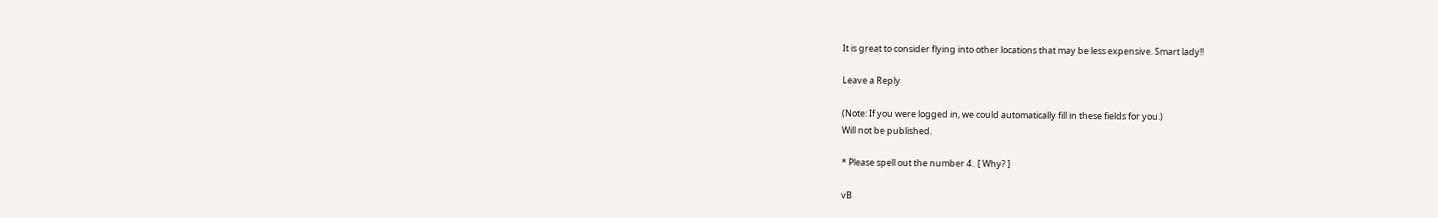It is great to consider flying into other locations that may be less expensive. Smart lady!!

Leave a Reply

(Note: If you were logged in, we could automatically fill in these fields for you.)
Will not be published.

* Please spell out the number 4.  [ Why? ]

vB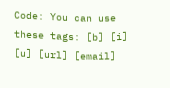Code: You can use these tags: [b] [i] [u] [url] [email]